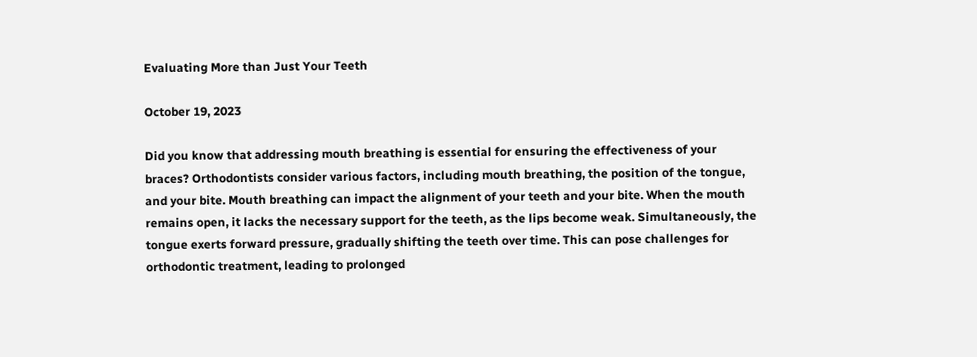Evaluating More than Just Your Teeth

October 19, 2023

Did you know that addressing mouth breathing is essential for ensuring the effectiveness of your braces? Orthodontists consider various factors, including mouth breathing, the position of the tongue, and your bite. Mouth breathing can impact the alignment of your teeth and your bite. When the mouth remains open, it lacks the necessary support for the teeth, as the lips become weak. Simultaneously, the tongue exerts forward pressure, gradually shifting the teeth over time. This can pose challenges for orthodontic treatment, leading to prolonged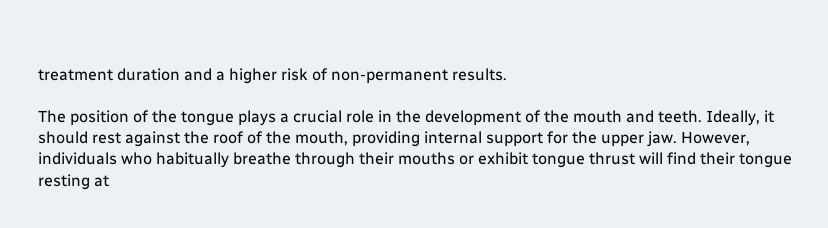treatment duration and a higher risk of non-permanent results.

The position of the tongue plays a crucial role in the development of the mouth and teeth. Ideally, it should rest against the roof of the mouth, providing internal support for the upper jaw. However, individuals who habitually breathe through their mouths or exhibit tongue thrust will find their tongue resting at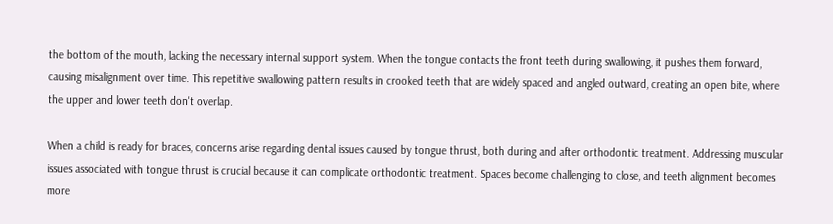the bottom of the mouth, lacking the necessary internal support system. When the tongue contacts the front teeth during swallowing, it pushes them forward, causing misalignment over time. This repetitive swallowing pattern results in crooked teeth that are widely spaced and angled outward, creating an open bite, where the upper and lower teeth don't overlap.

When a child is ready for braces, concerns arise regarding dental issues caused by tongue thrust, both during and after orthodontic treatment. Addressing muscular issues associated with tongue thrust is crucial because it can complicate orthodontic treatment. Spaces become challenging to close, and teeth alignment becomes more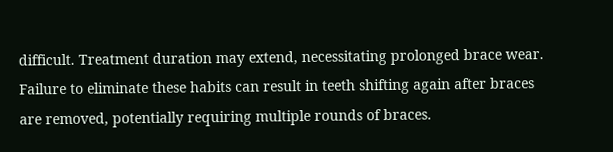difficult. Treatment duration may extend, necessitating prolonged brace wear. Failure to eliminate these habits can result in teeth shifting again after braces are removed, potentially requiring multiple rounds of braces.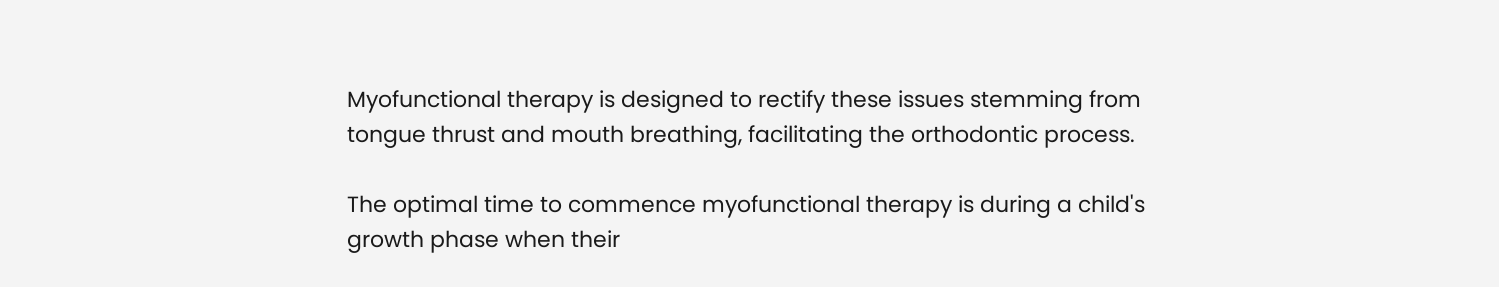Myofunctional therapy is designed to rectify these issues stemming from tongue thrust and mouth breathing, facilitating the orthodontic process.

The optimal time to commence myofunctional therapy is during a child's growth phase when their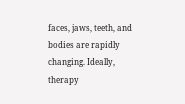faces, jaws, teeth, and bodies are rapidly changing. Ideally, therapy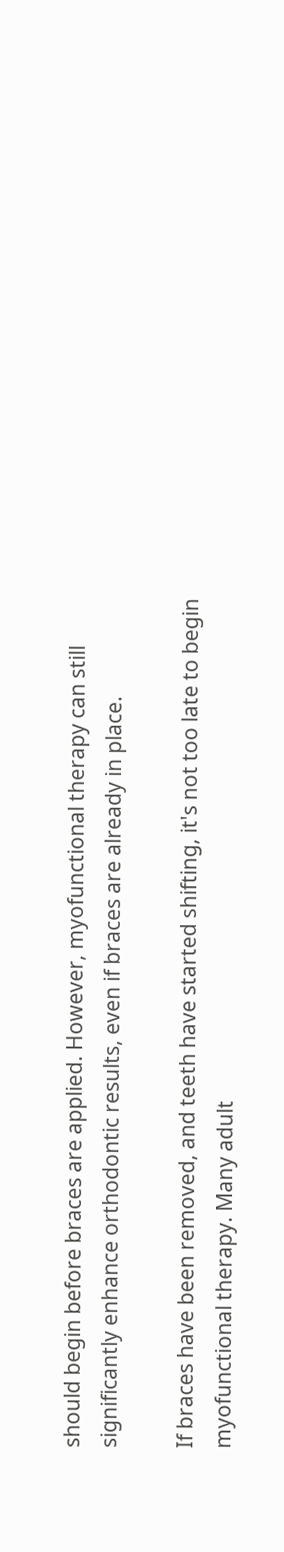should begin before braces are applied. However, myofunctional therapy can still significantly enhance orthodontic results, even if braces are already in place.

If braces have been removed, and teeth have started shifting, it's not too late to begin myofunctional therapy. Many adult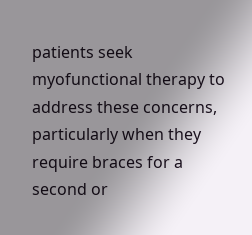patients seek myofunctional therapy to address these concerns, particularly when they require braces for a second or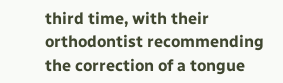third time, with their orthodontist recommending the correction of a tongue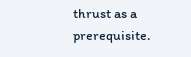thrust as a prerequisite.